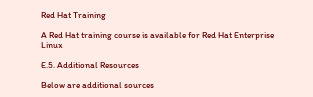Red Hat Training

A Red Hat training course is available for Red Hat Enterprise Linux

E.5. Additional Resources

Below are additional sources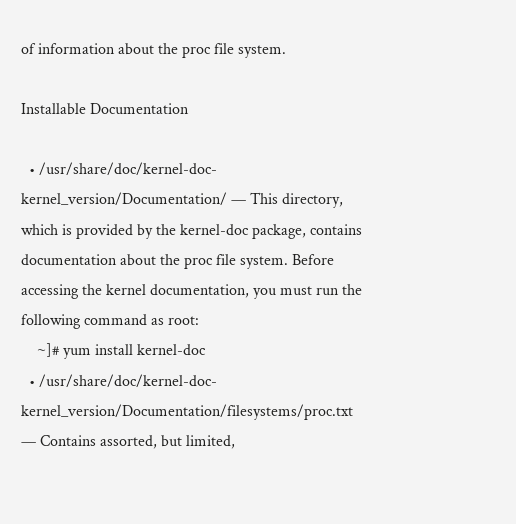of information about the proc file system.

Installable Documentation

  • /usr/share/doc/kernel-doc-kernel_version/Documentation/ — This directory, which is provided by the kernel-doc package, contains documentation about the proc file system. Before accessing the kernel documentation, you must run the following command as root:
    ~]# yum install kernel-doc
  • /usr/share/doc/kernel-doc-kernel_version/Documentation/filesystems/proc.txt — Contains assorted, but limited,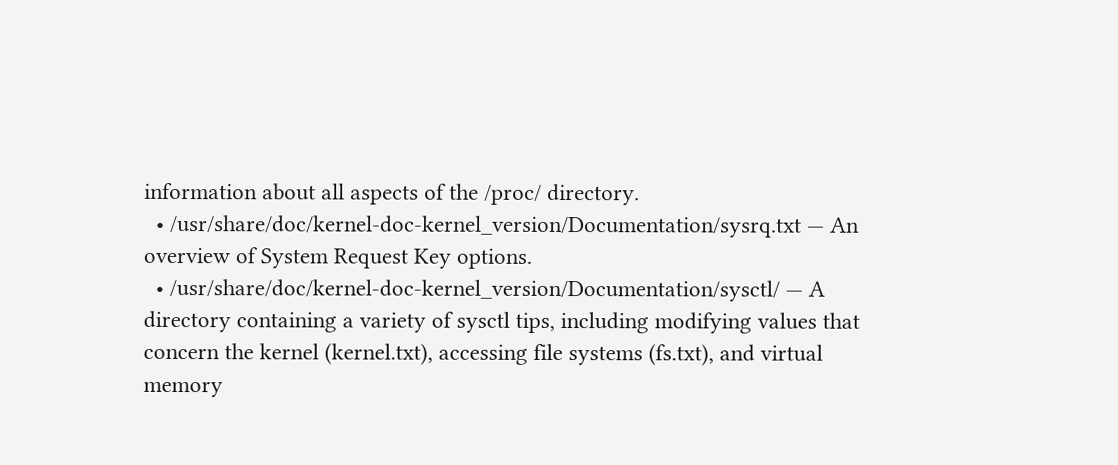information about all aspects of the /proc/ directory.
  • /usr/share/doc/kernel-doc-kernel_version/Documentation/sysrq.txt — An overview of System Request Key options.
  • /usr/share/doc/kernel-doc-kernel_version/Documentation/sysctl/ — A directory containing a variety of sysctl tips, including modifying values that concern the kernel (kernel.txt), accessing file systems (fs.txt), and virtual memory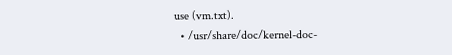use (vm.txt).
  • /usr/share/doc/kernel-doc-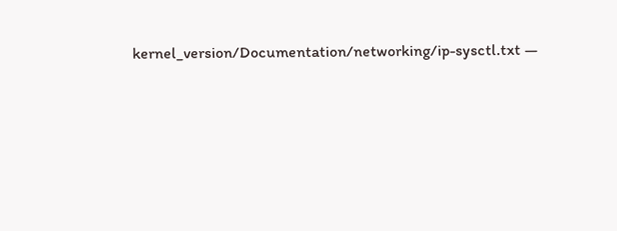kernel_version/Documentation/networking/ip-sysctl.txt —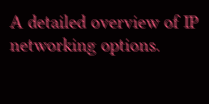A detailed overview of IP networking options.